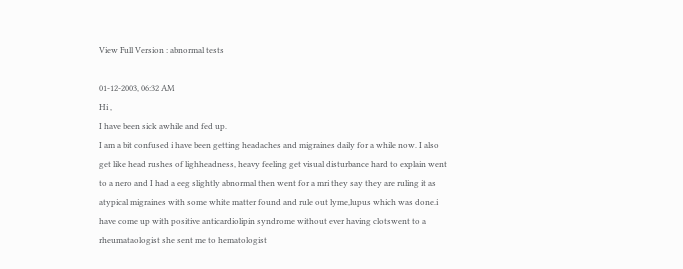View Full Version : abnormal tests

01-12-2003, 06:32 AM
Hi ,
I have been sick awhile and fed up.
I am a bit confused i have been getting headaches and migraines daily for a while now. I also get like head rushes of lighheadness, heavy feeling get visual disturbance hard to explain went to a nero and I had a eeg slightly abnormal then went for a mri they say they are ruling it as atypical migraines with some white matter found and rule out lyme,lupus which was done.i have come up with positive anticardiolipin syndrome without ever having clotswent to a rheumataologist she sent me to hematologist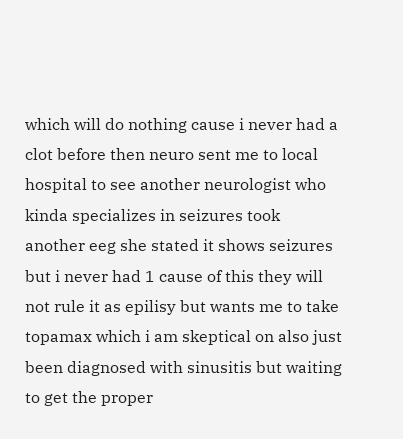which will do nothing cause i never had a clot before then neuro sent me to local hospital to see another neurologist who kinda specializes in seizures took another eeg she stated it shows seizures but i never had 1 cause of this they will not rule it as epilisy but wants me to take topamax which i am skeptical on also just been diagnosed with sinusitis but waiting to get the proper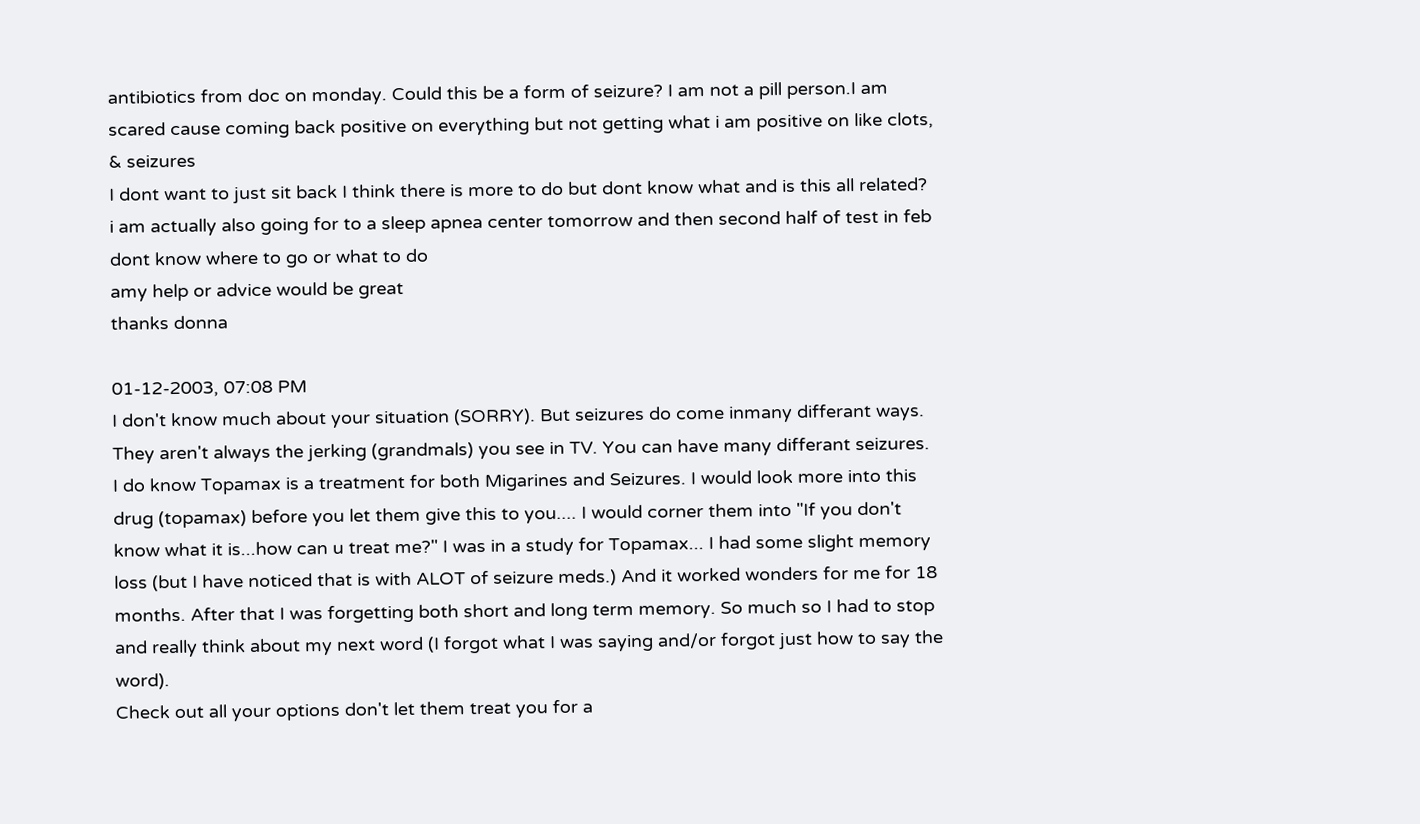antibiotics from doc on monday. Could this be a form of seizure? I am not a pill person.I am scared cause coming back positive on everything but not getting what i am positive on like clots, & seizures
I dont want to just sit back I think there is more to do but dont know what and is this all related?
i am actually also going for to a sleep apnea center tomorrow and then second half of test in feb dont know where to go or what to do
amy help or advice would be great
thanks donna

01-12-2003, 07:08 PM
I don't know much about your situation (SORRY). But seizures do come inmany differant ways. They aren't always the jerking (grandmals) you see in TV. You can have many differant seizures.
I do know Topamax is a treatment for both Migarines and Seizures. I would look more into this drug (topamax) before you let them give this to you.... I would corner them into "If you don't know what it is...how can u treat me?" I was in a study for Topamax... I had some slight memory loss (but I have noticed that is with ALOT of seizure meds.) And it worked wonders for me for 18 months. After that I was forgetting both short and long term memory. So much so I had to stop and really think about my next word (I forgot what I was saying and/or forgot just how to say the word).
Check out all your options don't let them treat you for a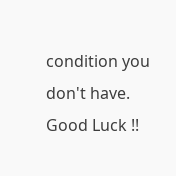condition you don't have.
Good Luck !!